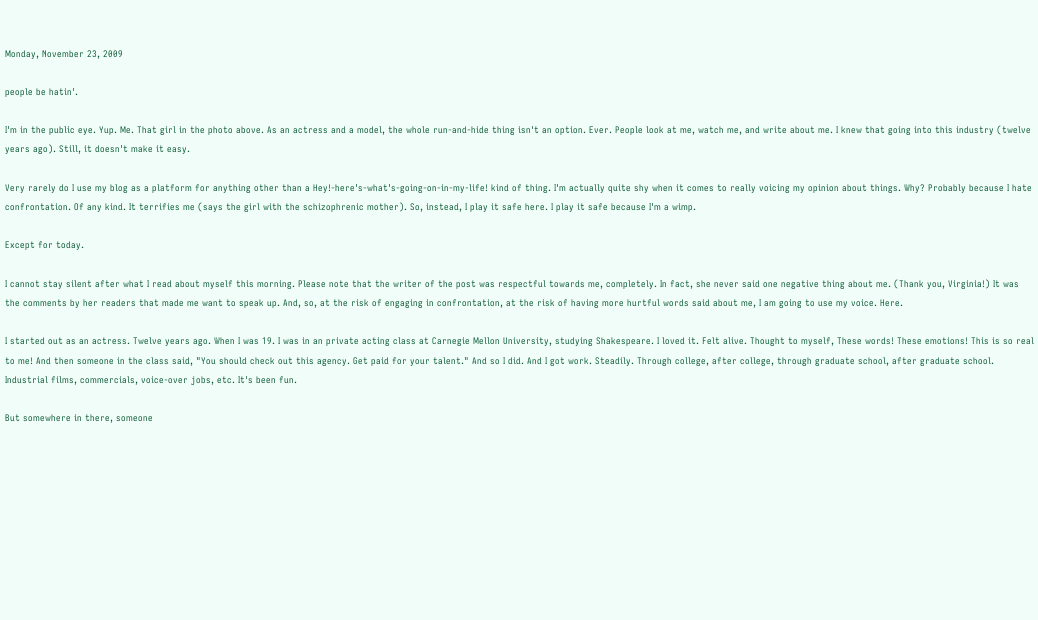Monday, November 23, 2009

people be hatin'.

I'm in the public eye. Yup. Me. That girl in the photo above. As an actress and a model, the whole run-and-hide thing isn't an option. Ever. People look at me, watch me, and write about me. I knew that going into this industry (twelve years ago). Still, it doesn't make it easy.

Very rarely do I use my blog as a platform for anything other than a Hey!-here's-what's-going-on-in-my-life! kind of thing. I'm actually quite shy when it comes to really voicing my opinion about things. Why? Probably because I hate confrontation. Of any kind. It terrifies me (says the girl with the schizophrenic mother). So, instead, I play it safe here. I play it safe because I'm a wimp.

Except for today.

I cannot stay silent after what I read about myself this morning. Please note that the writer of the post was respectful towards me, completely. In fact, she never said one negative thing about me. (Thank you, Virginia!) It was the comments by her readers that made me want to speak up. And, so, at the risk of engaging in confrontation, at the risk of having more hurtful words said about me, I am going to use my voice. Here.

I started out as an actress. Twelve years ago. When I was 19. I was in an private acting class at Carnegie Mellon University, studying Shakespeare. I loved it. Felt alive. Thought to myself, These words! These emotions! This is so real to me! And then someone in the class said, "You should check out this agency. Get paid for your talent." And so I did. And I got work. Steadily. Through college, after college, through graduate school, after graduate school. Industrial films, commercials, voice-over jobs, etc. It's been fun.

But somewhere in there, someone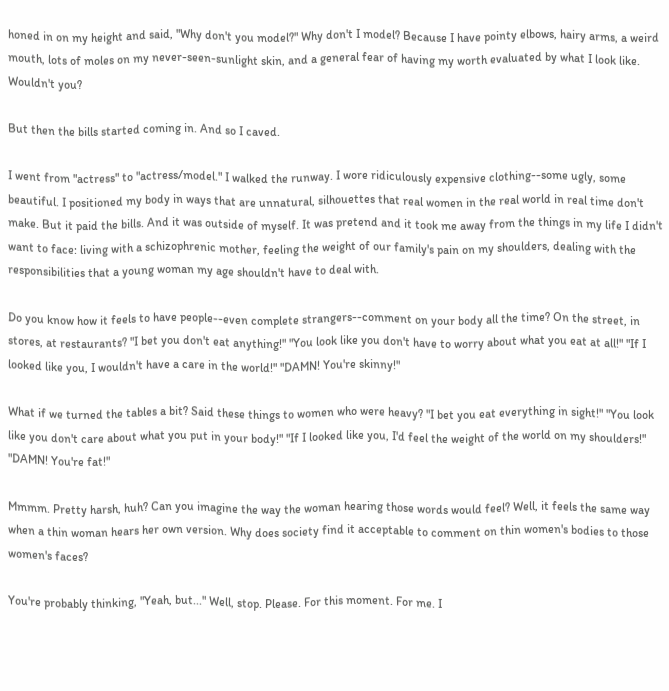honed in on my height and said, "Why don't you model?" Why don't I model? Because I have pointy elbows, hairy arms, a weird mouth, lots of moles on my never-seen-sunlight skin, and a general fear of having my worth evaluated by what I look like. Wouldn't you?

But then the bills started coming in. And so I caved.

I went from "actress" to "actress/model." I walked the runway. I wore ridiculously expensive clothing--some ugly, some beautiful. I positioned my body in ways that are unnatural, silhouettes that real women in the real world in real time don't make. But it paid the bills. And it was outside of myself. It was pretend and it took me away from the things in my life I didn't want to face: living with a schizophrenic mother, feeling the weight of our family's pain on my shoulders, dealing with the responsibilities that a young woman my age shouldn't have to deal with.

Do you know how it feels to have people--even complete strangers--comment on your body all the time? On the street, in stores, at restaurants? "I bet you don't eat anything!" "You look like you don't have to worry about what you eat at all!" "If I looked like you, I wouldn't have a care in the world!" "DAMN! You're skinny!"

What if we turned the tables a bit? Said these things to women who were heavy? "I bet you eat everything in sight!" "You look like you don't care about what you put in your body!" "If I looked like you, I'd feel the weight of the world on my shoulders!" "DAMN! You're fat!"

Mmmm. Pretty harsh, huh? Can you imagine the way the woman hearing those words would feel? Well, it feels the same way when a thin woman hears her own version. Why does society find it acceptable to comment on thin women's bodies to those women's faces?

You're probably thinking, "Yeah, but..." Well, stop. Please. For this moment. For me. I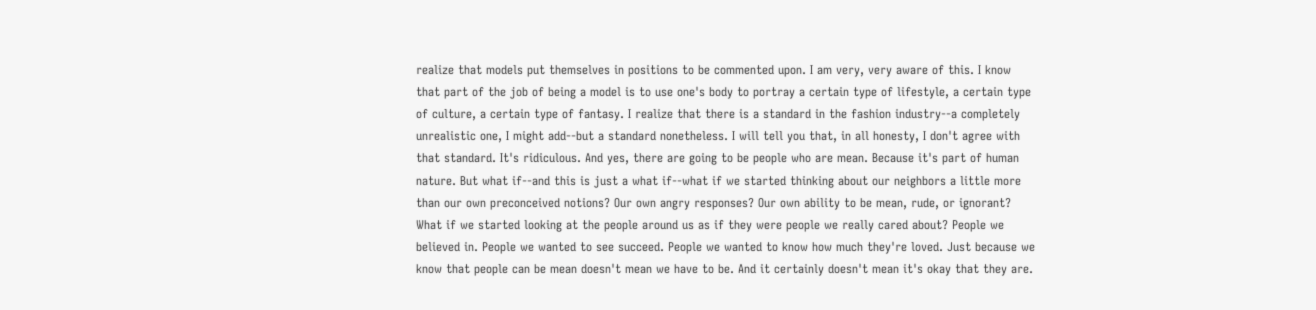realize that models put themselves in positions to be commented upon. I am very, very aware of this. I know that part of the job of being a model is to use one's body to portray a certain type of lifestyle, a certain type of culture, a certain type of fantasy. I realize that there is a standard in the fashion industry--a completely unrealistic one, I might add--but a standard nonetheless. I will tell you that, in all honesty, I don't agree with that standard. It's ridiculous. And yes, there are going to be people who are mean. Because it's part of human nature. But what if--and this is just a what if--what if we started thinking about our neighbors a little more than our own preconceived notions? Our own angry responses? Our own ability to be mean, rude, or ignorant? What if we started looking at the people around us as if they were people we really cared about? People we believed in. People we wanted to see succeed. People we wanted to know how much they're loved. Just because we know that people can be mean doesn't mean we have to be. And it certainly doesn't mean it's okay that they are.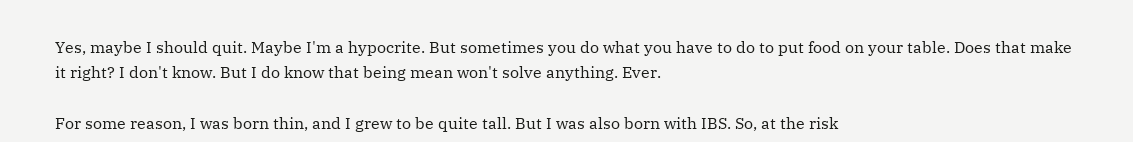Yes, maybe I should quit. Maybe I'm a hypocrite. But sometimes you do what you have to do to put food on your table. Does that make it right? I don't know. But I do know that being mean won't solve anything. Ever.

For some reason, I was born thin, and I grew to be quite tall. But I was also born with IBS. So, at the risk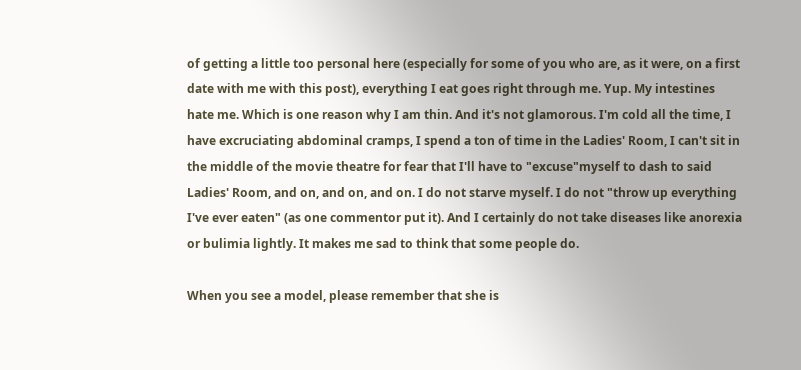of getting a little too personal here (especially for some of you who are, as it were, on a first date with me with this post), everything I eat goes right through me. Yup. My intestines hate me. Which is one reason why I am thin. And it's not glamorous. I'm cold all the time, I have excruciating abdominal cramps, I spend a ton of time in the Ladies' Room, I can't sit in the middle of the movie theatre for fear that I'll have to "excuse"myself to dash to said Ladies' Room, and on, and on, and on. I do not starve myself. I do not "throw up everything I've ever eaten" (as one commentor put it). And I certainly do not take diseases like anorexia or bulimia lightly. It makes me sad to think that some people do.

When you see a model, please remember that she is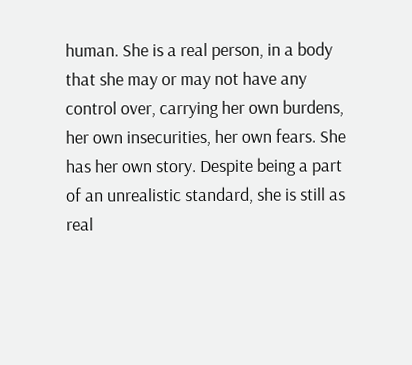human. She is a real person, in a body that she may or may not have any control over, carrying her own burdens, her own insecurities, her own fears. She has her own story. Despite being a part of an unrealistic standard, she is still as real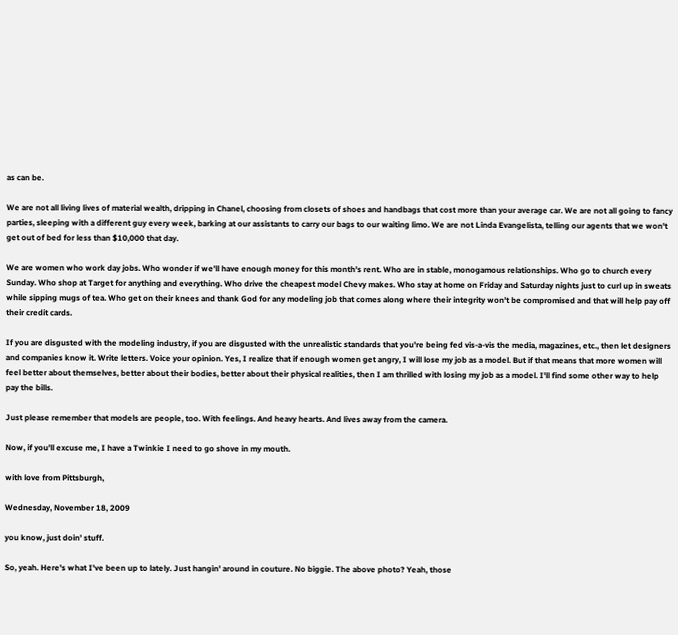as can be.

We are not all living lives of material wealth, dripping in Chanel, choosing from closets of shoes and handbags that cost more than your average car. We are not all going to fancy parties, sleeping with a different guy every week, barking at our assistants to carry our bags to our waiting limo. We are not Linda Evangelista, telling our agents that we won't get out of bed for less than $10,000 that day.

We are women who work day jobs. Who wonder if we'll have enough money for this month's rent. Who are in stable, monogamous relationships. Who go to church every Sunday. Who shop at Target for anything and everything. Who drive the cheapest model Chevy makes. Who stay at home on Friday and Saturday nights just to curl up in sweats while sipping mugs of tea. Who get on their knees and thank God for any modeling job that comes along where their integrity won't be compromised and that will help pay off their credit cards.

If you are disgusted with the modeling industry, if you are disgusted with the unrealistic standards that you're being fed vis-a-vis the media, magazines, etc., then let designers and companies know it. Write letters. Voice your opinion. Yes, I realize that if enough women get angry, I will lose my job as a model. But if that means that more women will feel better about themselves, better about their bodies, better about their physical realities, then I am thrilled with losing my job as a model. I'll find some other way to help pay the bills.

Just please remember that models are people, too. With feelings. And heavy hearts. And lives away from the camera.

Now, if you'll excuse me, I have a Twinkie I need to go shove in my mouth.

with love from Pittsburgh,

Wednesday, November 18, 2009

you know, just doin' stuff.

So, yeah. Here's what I've been up to lately. Just hangin' around in couture. No biggie. The above photo? Yeah, those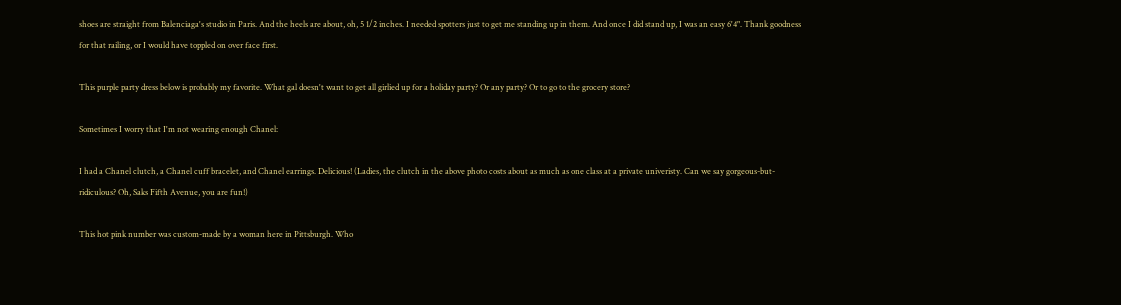shoes are straight from Balenciaga's studio in Paris. And the heels are about, oh, 5 1/2 inches. I needed spotters just to get me standing up in them. And once I did stand up, I was an easy 6'4". Thank goodness for that railing, or I would have toppled on over face first.

This purple party dress below is probably my favorite. What gal doesn't want to get all girlied up for a holiday party? Or any party? Or to go to the grocery store?

Sometimes I worry that I'm not wearing enough Chanel:

I had a Chanel clutch, a Chanel cuff bracelet, and Chanel earrings. Delicious! (Ladies, the clutch in the above photo costs about as much as one class at a private univeristy. Can we say gorgeous-but-ridiculous? Oh, Saks Fifth Avenue, you are fun!)

This hot pink number was custom-made by a woman here in Pittsburgh. Who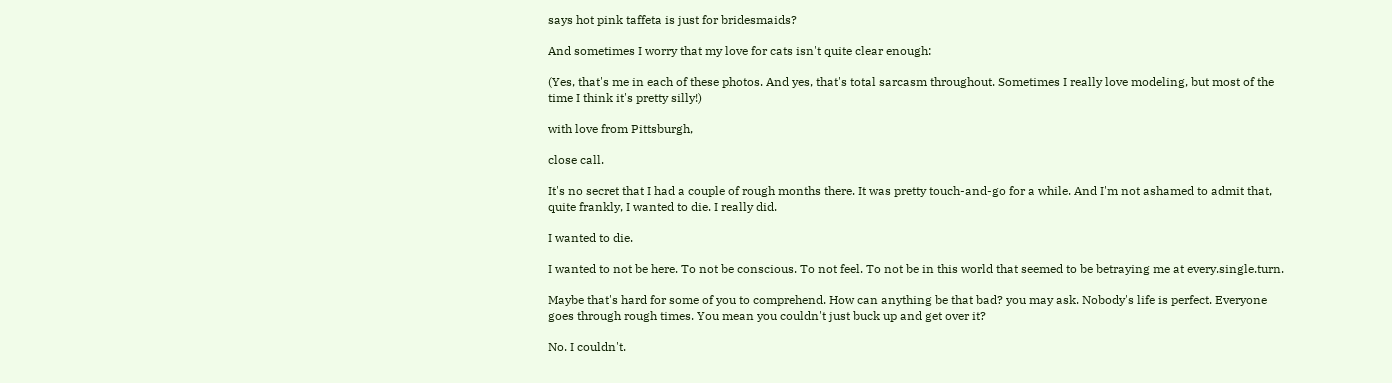says hot pink taffeta is just for bridesmaids?

And sometimes I worry that my love for cats isn't quite clear enough:

(Yes, that's me in each of these photos. And yes, that's total sarcasm throughout. Sometimes I really love modeling, but most of the time I think it's pretty silly!)

with love from Pittsburgh,

close call.

It's no secret that I had a couple of rough months there. It was pretty touch-and-go for a while. And I'm not ashamed to admit that, quite frankly, I wanted to die. I really did.

I wanted to die.

I wanted to not be here. To not be conscious. To not feel. To not be in this world that seemed to be betraying me at every.single.turn.

Maybe that's hard for some of you to comprehend. How can anything be that bad? you may ask. Nobody's life is perfect. Everyone goes through rough times. You mean you couldn't just buck up and get over it?

No. I couldn't.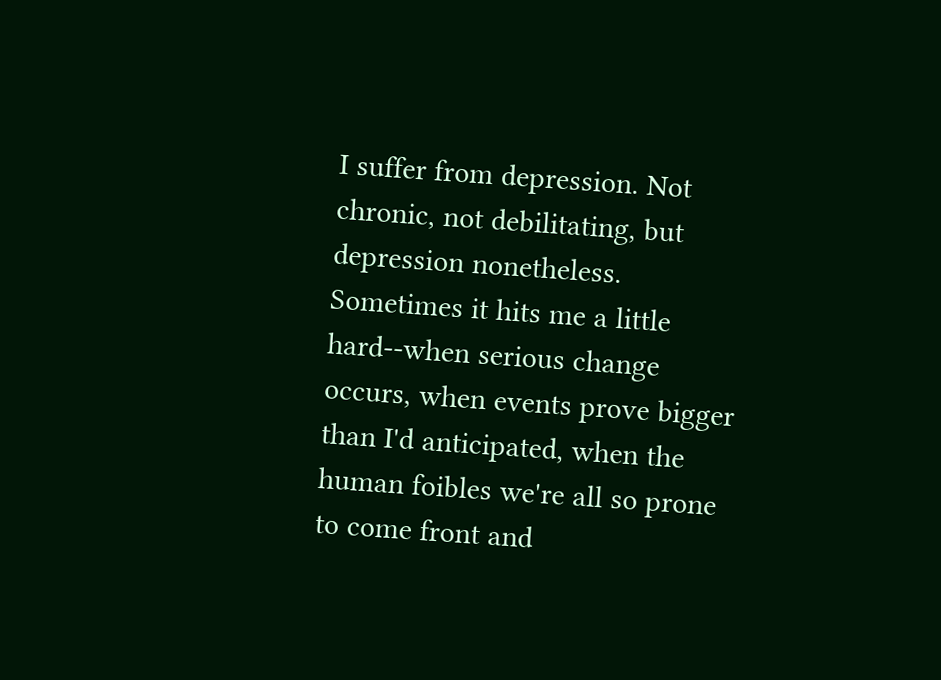I suffer from depression. Not chronic, not debilitating, but depression nonetheless. Sometimes it hits me a little hard--when serious change occurs, when events prove bigger than I'd anticipated, when the human foibles we're all so prone to come front and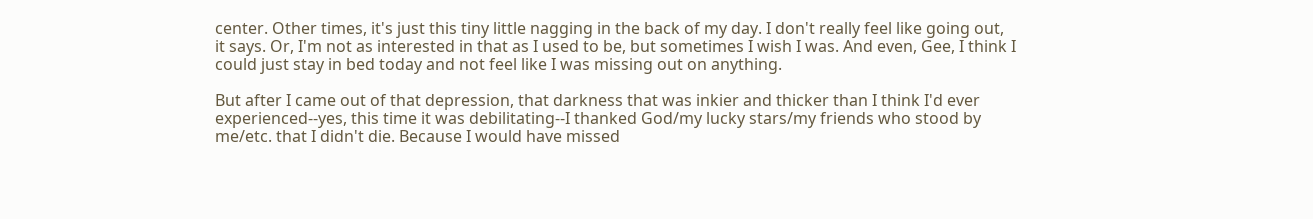center. Other times, it's just this tiny little nagging in the back of my day. I don't really feel like going out, it says. Or, I'm not as interested in that as I used to be, but sometimes I wish I was. And even, Gee, I think I could just stay in bed today and not feel like I was missing out on anything.

But after I came out of that depression, that darkness that was inkier and thicker than I think I'd ever experienced--yes, this time it was debilitating--I thanked God/my lucky stars/my friends who stood by me/etc. that I didn't die. Because I would have missed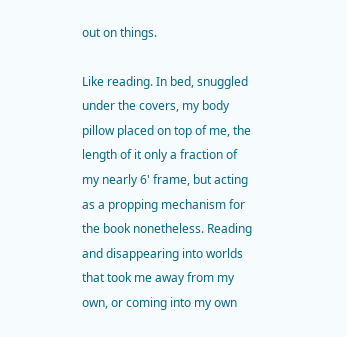out on things.

Like reading. In bed, snuggled under the covers, my body pillow placed on top of me, the length of it only a fraction of my nearly 6' frame, but acting as a propping mechanism for the book nonetheless. Reading and disappearing into worlds that took me away from my own, or coming into my own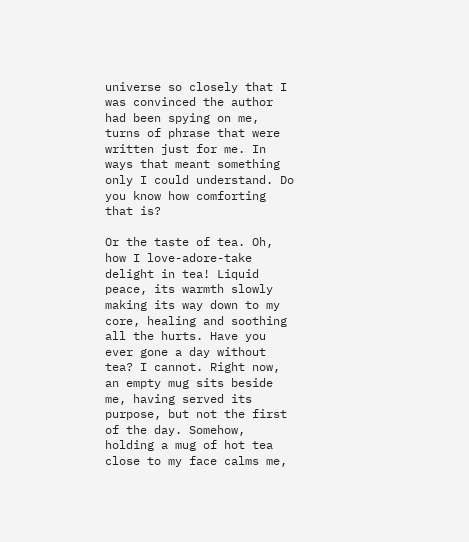universe so closely that I was convinced the author had been spying on me, turns of phrase that were written just for me. In ways that meant something only I could understand. Do you know how comforting that is?

Or the taste of tea. Oh, how I love-adore-take delight in tea! Liquid peace, its warmth slowly making its way down to my core, healing and soothing all the hurts. Have you ever gone a day without tea? I cannot. Right now, an empty mug sits beside me, having served its purpose, but not the first of the day. Somehow, holding a mug of hot tea close to my face calms me,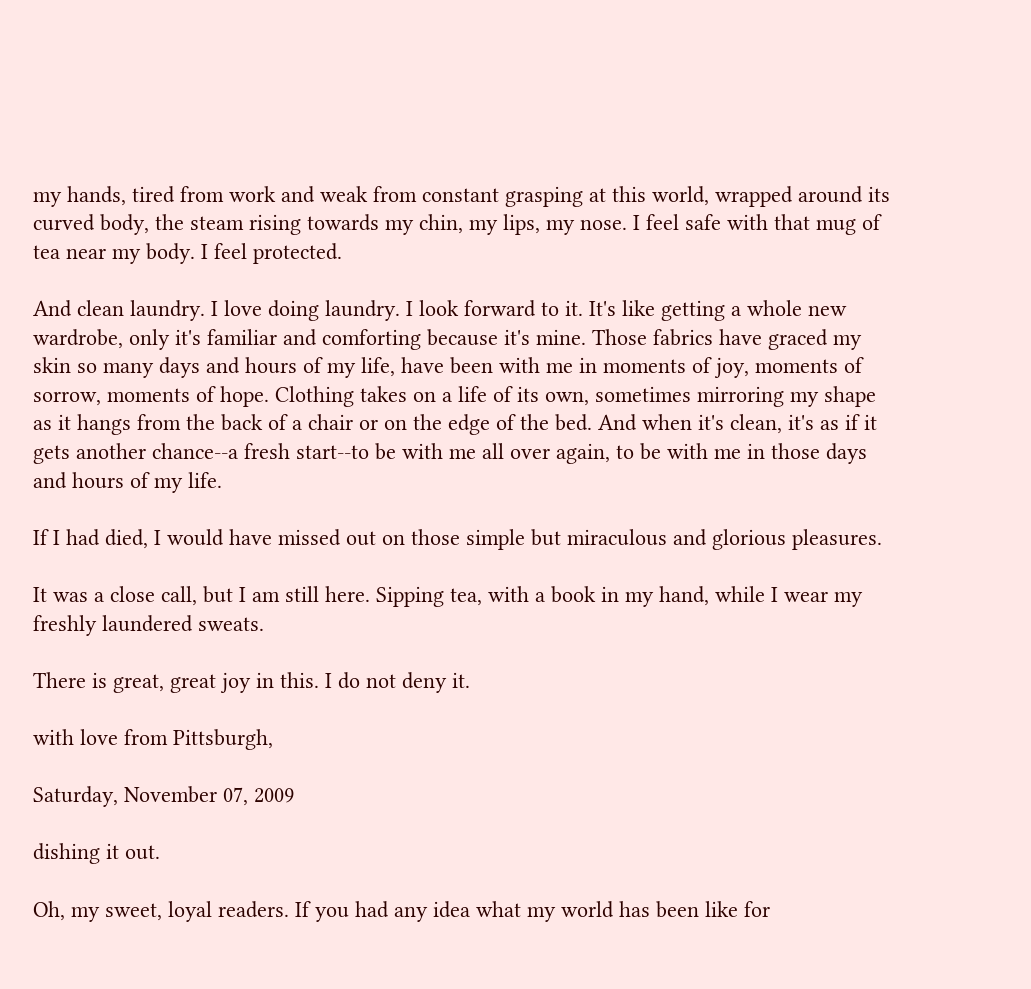my hands, tired from work and weak from constant grasping at this world, wrapped around its curved body, the steam rising towards my chin, my lips, my nose. I feel safe with that mug of tea near my body. I feel protected.

And clean laundry. I love doing laundry. I look forward to it. It's like getting a whole new wardrobe, only it's familiar and comforting because it's mine. Those fabrics have graced my skin so many days and hours of my life, have been with me in moments of joy, moments of sorrow, moments of hope. Clothing takes on a life of its own, sometimes mirroring my shape as it hangs from the back of a chair or on the edge of the bed. And when it's clean, it's as if it gets another chance--a fresh start--to be with me all over again, to be with me in those days and hours of my life.

If I had died, I would have missed out on those simple but miraculous and glorious pleasures.

It was a close call, but I am still here. Sipping tea, with a book in my hand, while I wear my freshly laundered sweats.

There is great, great joy in this. I do not deny it.

with love from Pittsburgh,

Saturday, November 07, 2009

dishing it out.

Oh, my sweet, loyal readers. If you had any idea what my world has been like for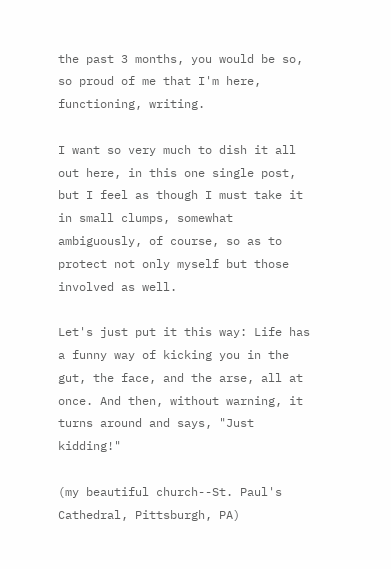the past 3 months, you would be so, so proud of me that I'm here, functioning, writing.

I want so very much to dish it all out here, in this one single post, but I feel as though I must take it in small clumps, somewhat ambiguously, of course, so as to protect not only myself but those involved as well.

Let's just put it this way: Life has a funny way of kicking you in the gut, the face, and the arse, all at once. And then, without warning, it turns around and says, "Just kidding!"

(my beautiful church--St. Paul's Cathedral, Pittsburgh, PA)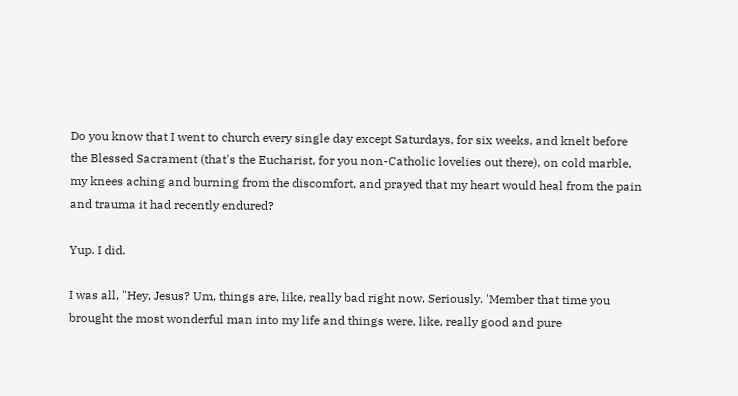Do you know that I went to church every single day except Saturdays, for six weeks, and knelt before the Blessed Sacrament (that's the Eucharist, for you non-Catholic lovelies out there), on cold marble, my knees aching and burning from the discomfort, and prayed that my heart would heal from the pain and trauma it had recently endured?

Yup. I did.

I was all, "Hey, Jesus? Um, things are, like, really bad right now. Seriously. 'Member that time you brought the most wonderful man into my life and things were, like, really good and pure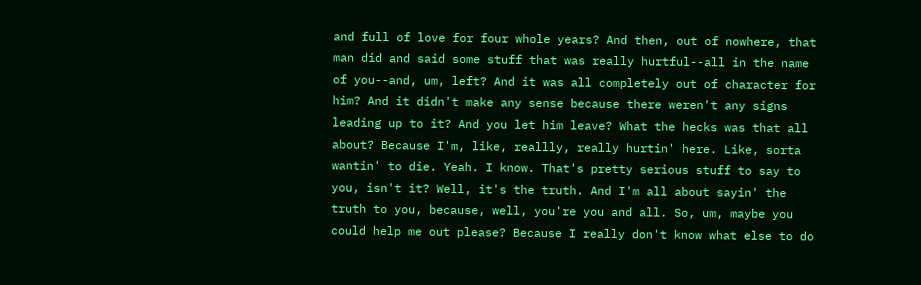and full of love for four whole years? And then, out of nowhere, that man did and said some stuff that was really hurtful--all in the name of you--and, um, left? And it was all completely out of character for him? And it didn't make any sense because there weren't any signs leading up to it? And you let him leave? What the hecks was that all about? Because I'm, like, reallly, really hurtin' here. Like, sorta wantin' to die. Yeah. I know. That's pretty serious stuff to say to you, isn't it? Well, it's the truth. And I'm all about sayin' the truth to you, because, well, you're you and all. So, um, maybe you could help me out please? Because I really don't know what else to do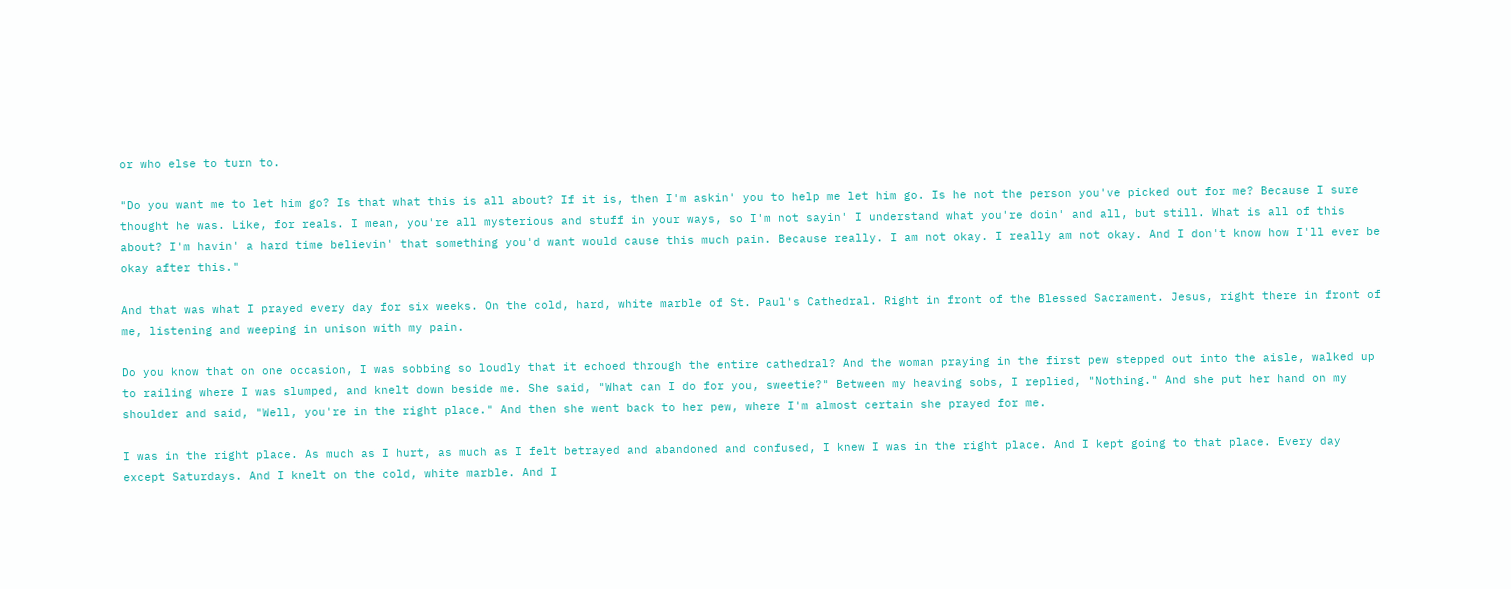or who else to turn to.

"Do you want me to let him go? Is that what this is all about? If it is, then I'm askin' you to help me let him go. Is he not the person you've picked out for me? Because I sure thought he was. Like, for reals. I mean, you're all mysterious and stuff in your ways, so I'm not sayin' I understand what you're doin' and all, but still. What is all of this about? I'm havin' a hard time believin' that something you'd want would cause this much pain. Because really. I am not okay. I really am not okay. And I don't know how I'll ever be okay after this."

And that was what I prayed every day for six weeks. On the cold, hard, white marble of St. Paul's Cathedral. Right in front of the Blessed Sacrament. Jesus, right there in front of me, listening and weeping in unison with my pain.

Do you know that on one occasion, I was sobbing so loudly that it echoed through the entire cathedral? And the woman praying in the first pew stepped out into the aisle, walked up to railing where I was slumped, and knelt down beside me. She said, "What can I do for you, sweetie?" Between my heaving sobs, I replied, "Nothing." And she put her hand on my shoulder and said, "Well, you're in the right place." And then she went back to her pew, where I'm almost certain she prayed for me.

I was in the right place. As much as I hurt, as much as I felt betrayed and abandoned and confused, I knew I was in the right place. And I kept going to that place. Every day except Saturdays. And I knelt on the cold, white marble. And I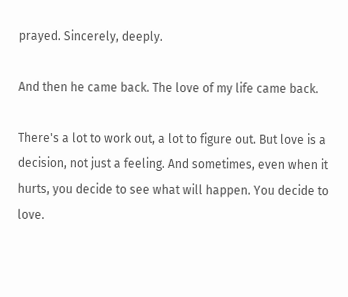prayed. Sincerely, deeply.

And then he came back. The love of my life came back.

There's a lot to work out, a lot to figure out. But love is a decision, not just a feeling. And sometimes, even when it hurts, you decide to see what will happen. You decide to love.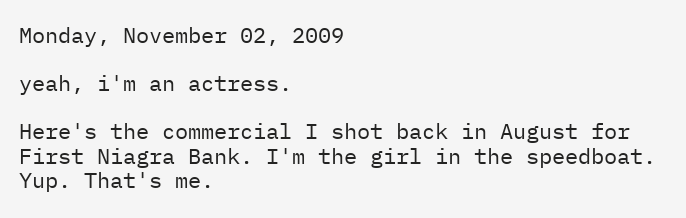Monday, November 02, 2009

yeah, i'm an actress.

Here's the commercial I shot back in August for First Niagra Bank. I'm the girl in the speedboat. Yup. That's me.